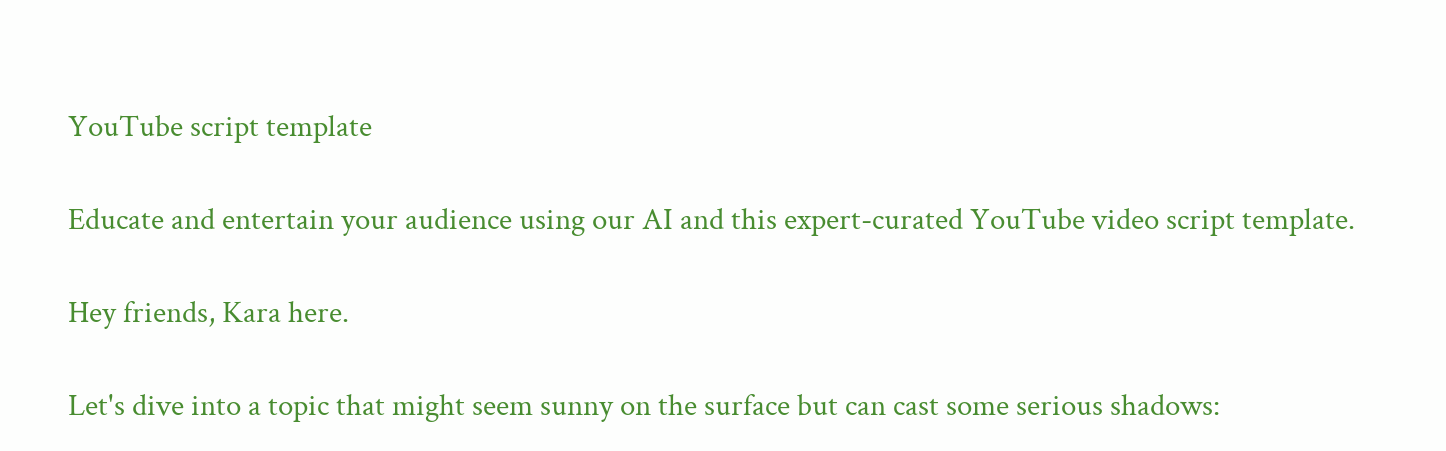YouTube script template

Educate and entertain your audience using our AI and this expert-curated YouTube video script template.

Hey friends, Kara here.

Let's dive into a topic that might seem sunny on the surface but can cast some serious shadows: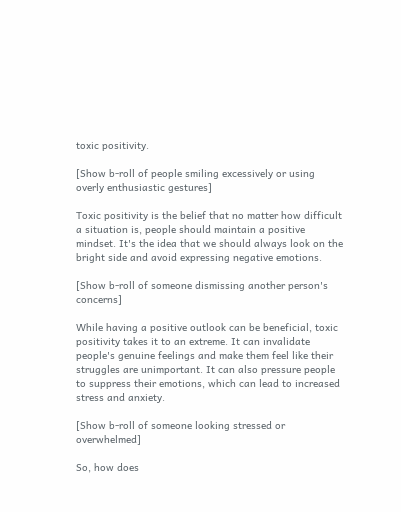toxic positivity.

[Show b-roll of people smiling excessively or using overly enthusiastic gestures]

Toxic positivity is the belief that no matter how difficult a situation is, people should maintain a positive mindset. It's the idea that we should always look on the bright side and avoid expressing negative emotions.

[Show b-roll of someone dismissing another person's concerns]

While having a positive outlook can be beneficial, toxic positivity takes it to an extreme. It can invalidate people's genuine feelings and make them feel like their struggles are unimportant. It can also pressure people to suppress their emotions, which can lead to increased stress and anxiety.

[Show b-roll of someone looking stressed or overwhelmed]

So, how does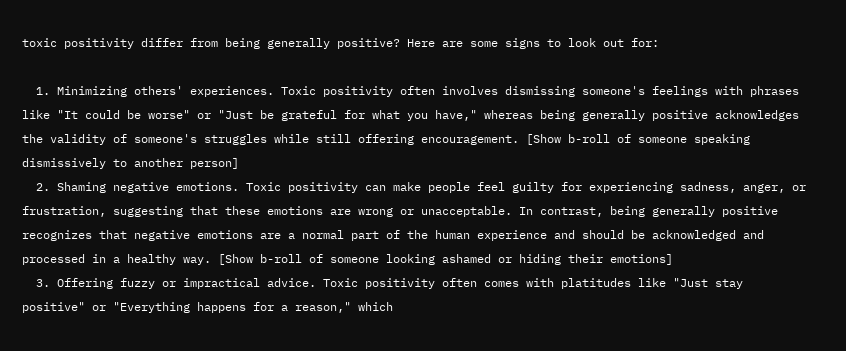toxic positivity differ from being generally positive? Here are some signs to look out for:

  1. Minimizing others' experiences. Toxic positivity often involves dismissing someone's feelings with phrases like "It could be worse" or "Just be grateful for what you have," whereas being generally positive acknowledges the validity of someone's struggles while still offering encouragement. [Show b-roll of someone speaking dismissively to another person]
  2. Shaming negative emotions. Toxic positivity can make people feel guilty for experiencing sadness, anger, or frustration, suggesting that these emotions are wrong or unacceptable. In contrast, being generally positive recognizes that negative emotions are a normal part of the human experience and should be acknowledged and processed in a healthy way. [Show b-roll of someone looking ashamed or hiding their emotions]
  3. Offering fuzzy or impractical advice. Toxic positivity often comes with platitudes like "Just stay positive" or "Everything happens for a reason," which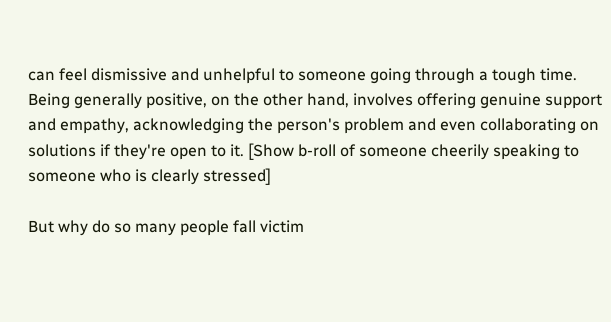can feel dismissive and unhelpful to someone going through a tough time. Being generally positive, on the other hand, involves offering genuine support and empathy, acknowledging the person's problem and even collaborating on solutions if they're open to it. [Show b-roll of someone cheerily speaking to someone who is clearly stressed]

But why do so many people fall victim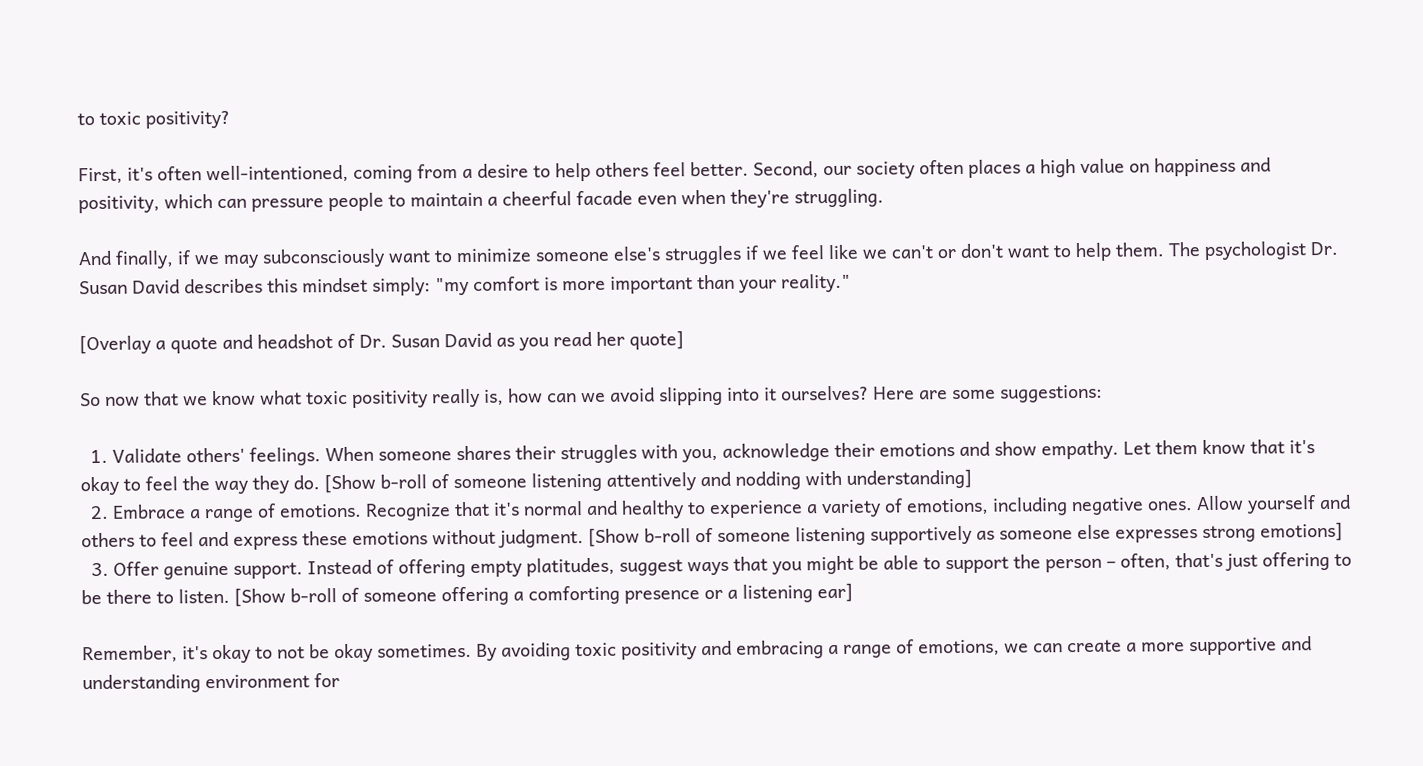to toxic positivity?

First, it's often well-intentioned, coming from a desire to help others feel better. Second, our society often places a high value on happiness and positivity, which can pressure people to maintain a cheerful facade even when they're struggling.

And finally, if we may subconsciously want to minimize someone else's struggles if we feel like we can't or don't want to help them. The psychologist Dr. Susan David describes this mindset simply: "my comfort is more important than your reality."

[Overlay a quote and headshot of Dr. Susan David as you read her quote]

So now that we know what toxic positivity really is, how can we avoid slipping into it ourselves? Here are some suggestions:

  1. Validate others' feelings. When someone shares their struggles with you, acknowledge their emotions and show empathy. Let them know that it's okay to feel the way they do. [Show b-roll of someone listening attentively and nodding with understanding]
  2. Embrace a range of emotions. Recognize that it's normal and healthy to experience a variety of emotions, including negative ones. Allow yourself and others to feel and express these emotions without judgment. [Show b-roll of someone listening supportively as someone else expresses strong emotions]
  3. Offer genuine support. Instead of offering empty platitudes, suggest ways that you might be able to support the person – often, that's just offering to be there to listen. [Show b-roll of someone offering a comforting presence or a listening ear]

Remember, it's okay to not be okay sometimes. By avoiding toxic positivity and embracing a range of emotions, we can create a more supportive and understanding environment for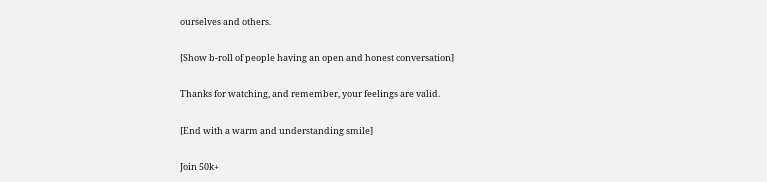ourselves and others.

[Show b-roll of people having an open and honest conversation]

Thanks for watching, and remember, your feelings are valid.

[End with a warm and understanding smile]

Join 50k+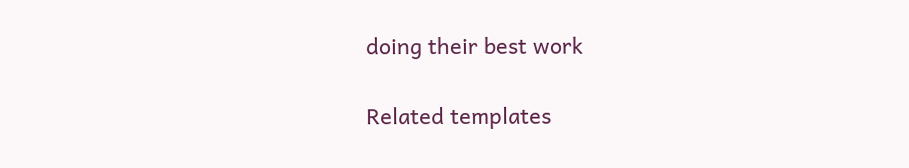doing their best work

Related templates